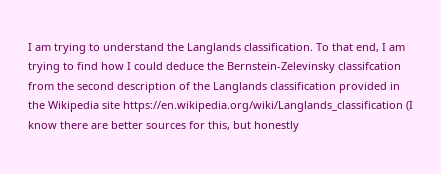I am trying to understand the Langlands classification. To that end, I am trying to find how I could deduce the Bernstein-Zelevinsky classifcation from the second description of the Langlands classification provided in the Wikipedia site https://en.wikipedia.org/wiki/Langlands_classification (I know there are better sources for this, but honestly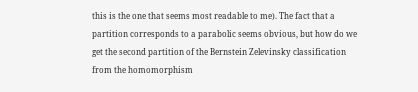this is the one that seems most readable to me). The fact that a partition corresponds to a parabolic seems obvious, but how do we get the second partition of the Bernstein Zelevinsky classification from the homomorphism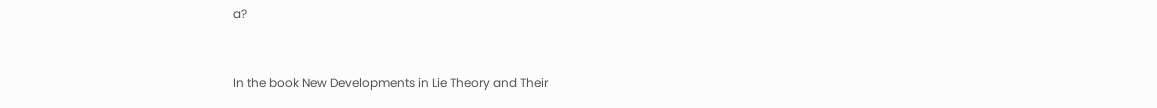a?


In the book New Developments in Lie Theory and Their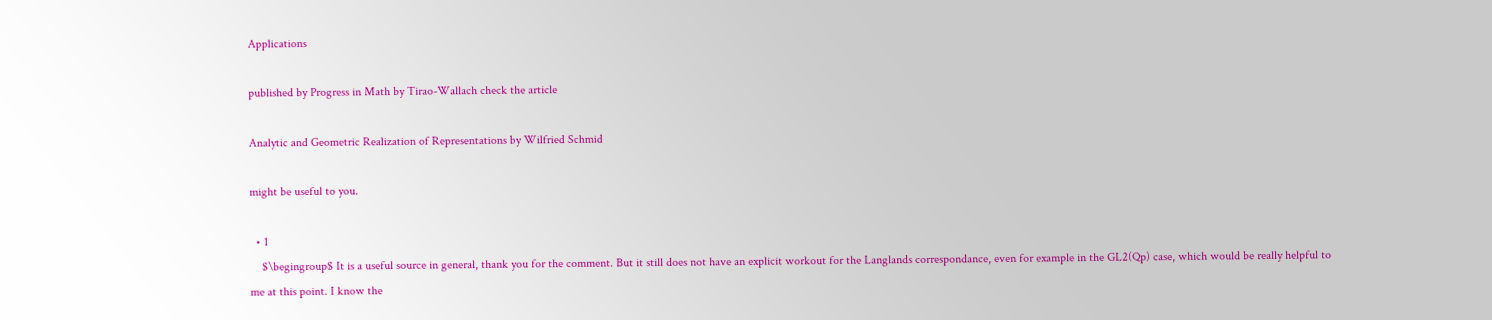Applications

published by Progress in Math by Tirao-Wallach check the article

Analytic and Geometric Realization of Representations by Wilfried Schmid

might be useful to you.

  • 1
    $\begingroup$ It is a useful source in general, thank you for the comment. But it still does not have an explicit workout for the Langlands correspondance, even for example in the GL2(Qp) case, which would be really helpful to me at this point. I know the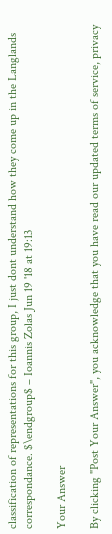classification of representations for this group, I just dont understand how they come up in the Langlands correspondance. $\endgroup$ – Ioannis Zolas Jun 19 '18 at 19:13

Your Answer

By clicking "Post Your Answer", you acknowledge that you have read our updated terms of service, privacy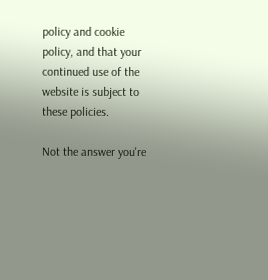policy and cookie policy, and that your continued use of the website is subject to these policies.

Not the answer you're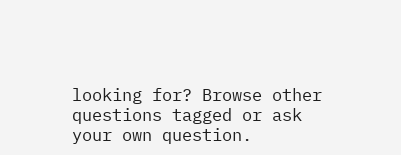looking for? Browse other questions tagged or ask your own question.